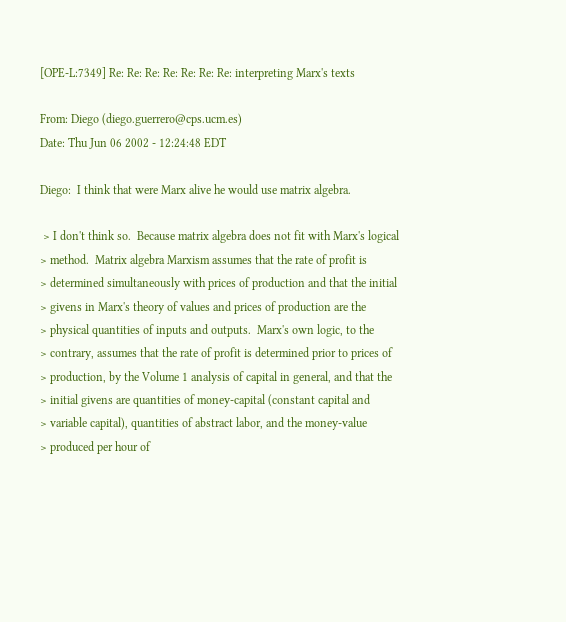[OPE-L:7349] Re: Re: Re: Re: Re: Re: Re: interpreting Marx's texts

From: Diego (diego.guerrero@cps.ucm.es)
Date: Thu Jun 06 2002 - 12:24:48 EDT

Diego:  I think that were Marx alive he would use matrix algebra.

 > I don't think so.  Because matrix algebra does not fit with Marx's logical
> method.  Matrix algebra Marxism assumes that the rate of profit is
> determined simultaneously with prices of production and that the initial
> givens in Marx's theory of values and prices of production are the
> physical quantities of inputs and outputs.  Marx's own logic, to the
> contrary, assumes that the rate of profit is determined prior to prices of
> production, by the Volume 1 analysis of capital in general, and that the
> initial givens are quantities of money-capital (constant capital and
> variable capital), quantities of abstract labor, and the money-value
> produced per hour of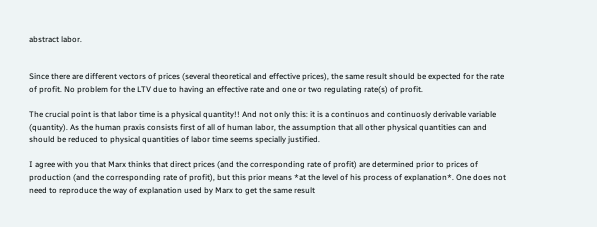abstract labor.


Since there are different vectors of prices (several theoretical and effective prices), the same result should be expected for the rate of profit. No problem for the LTV due to having an effective rate and one or two regulating rate(s) of profit.

The crucial point is that labor time is a physical quantity!! And not only this: it is a continuos and continuosly derivable variable (quantity). As the human praxis consists first of all of human labor, the assumption that all other physical quantities can and should be reduced to physical quantities of labor time seems specially justified.

I agree with you that Marx thinks that direct prices (and the corresponding rate of profit) are determined prior to prices of production (and the corresponding rate of profit), but this prior means *at the level of his process of explanation*. One does not need to reproduce the way of explanation used by Marx to get the same result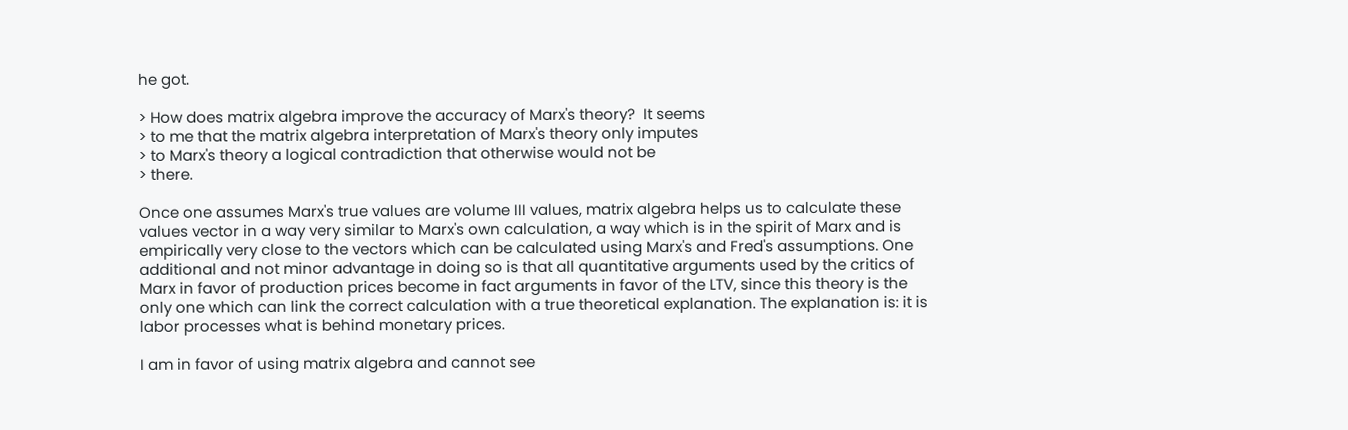he got.

> How does matrix algebra improve the accuracy of Marx's theory?  It seems
> to me that the matrix algebra interpretation of Marx's theory only imputes
> to Marx's theory a logical contradiction that otherwise would not be
> there.

Once one assumes Marx's true values are volume III values, matrix algebra helps us to calculate these values vector in a way very similar to Marx's own calculation, a way which is in the spirit of Marx and is empirically very close to the vectors which can be calculated using Marx's and Fred's assumptions. One additional and not minor advantage in doing so is that all quantitative arguments used by the critics of Marx in favor of production prices become in fact arguments in favor of the LTV, since this theory is the only one which can link the correct calculation with a true theoretical explanation. The explanation is: it is labor processes what is behind monetary prices.

I am in favor of using matrix algebra and cannot see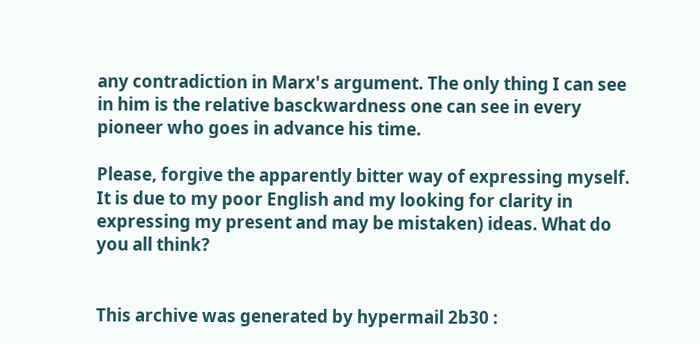any contradiction in Marx's argument. The only thing I can see in him is the relative basckwardness one can see in every pioneer who goes in advance his time.

Please, forgive the apparently bitter way of expressing myself. It is due to my poor English and my looking for clarity in expressing my present and may be mistaken) ideas. What do you all think?


This archive was generated by hypermail 2b30 :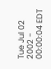Tue Jul 02 2002 - 00:00:04 EDT